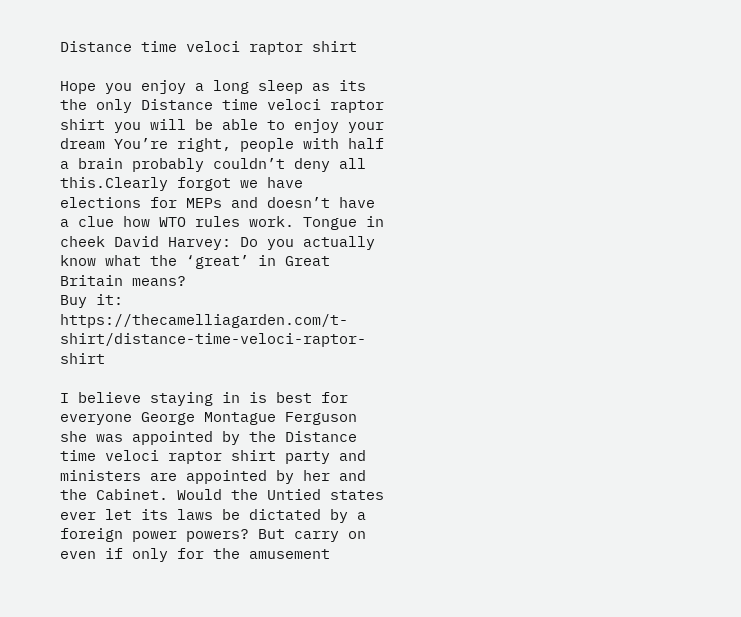Distance time veloci raptor shirt

Hope you enjoy a long sleep as its the only Distance time veloci raptor shirt you will be able to enjoy your dream You’re right, people with half a brain probably couldn’t deny all this.Clearly forgot we have elections for MEPs and doesn’t have a clue how WTO rules work. Tongue in cheek David Harvey: Do you actually know what the ‘great’ in Great Britain means?
Buy it: https://thecamelliagarden.com/t-shirt/distance-time-veloci-raptor-shirt

I believe staying in is best for everyone George Montague Ferguson she was appointed by the Distance time veloci raptor shirt party and ministers are appointed by her and the Cabinet. Would the Untied states ever let its laws be dictated by a foreign power powers? But carry on even if only for the amusement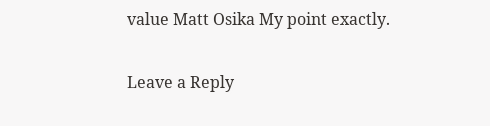value Matt Osika My point exactly.

Leave a Reply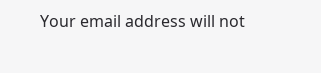Your email address will not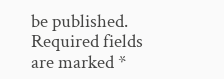be published. Required fields are marked *